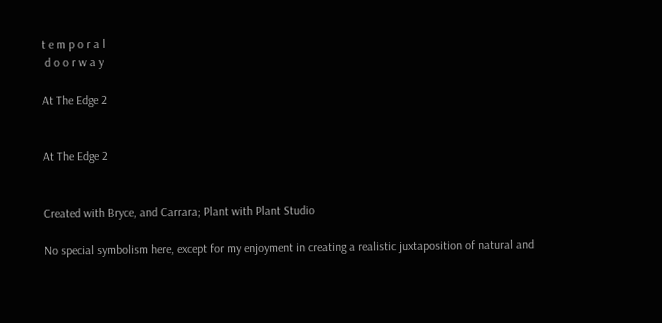t e m p o r a l
 d o o r w a y

At The Edge 2


At The Edge 2


Created with Bryce, and Carrara; Plant with Plant Studio

No special symbolism here, except for my enjoyment in creating a realistic juxtaposition of natural and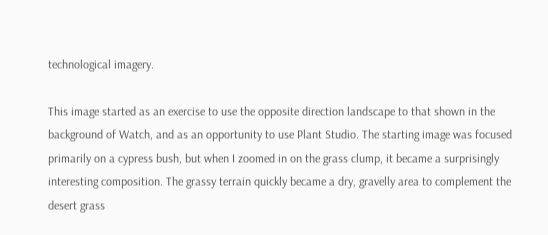technological imagery.

This image started as an exercise to use the opposite direction landscape to that shown in the background of Watch, and as an opportunity to use Plant Studio. The starting image was focused primarily on a cypress bush, but when I zoomed in on the grass clump, it became a surprisingly interesting composition. The grassy terrain quickly became a dry, gravelly area to complement the desert grass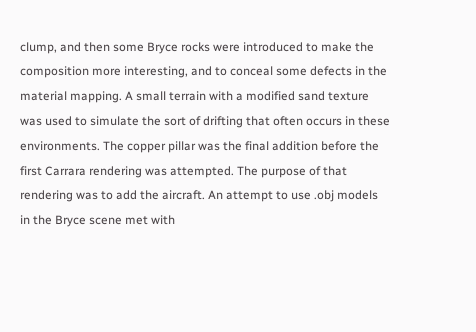clump, and then some Bryce rocks were introduced to make the composition more interesting, and to conceal some defects in the material mapping. A small terrain with a modified sand texture was used to simulate the sort of drifting that often occurs in these environments. The copper pillar was the final addition before the first Carrara rendering was attempted. The purpose of that rendering was to add the aircraft. An attempt to use .obj models in the Bryce scene met with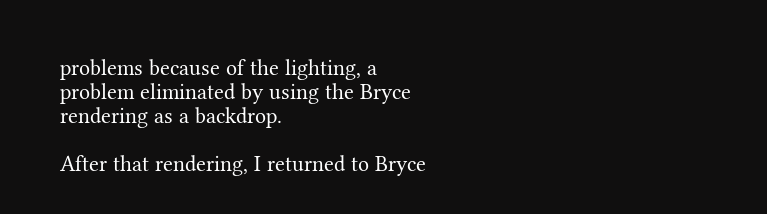problems because of the lighting, a problem eliminated by using the Bryce rendering as a backdrop.

After that rendering, I returned to Bryce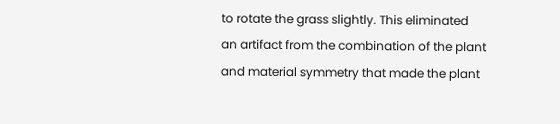to rotate the grass slightly. This eliminated an artifact from the combination of the plant and material symmetry that made the plant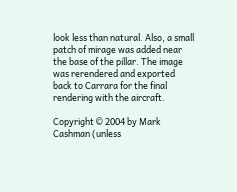look less than natural. Also, a small patch of mirage was added near the base of the pillar. The image was rerendered and exported back to Carrara for the final rendering with the aircraft.

Copyright © 2004 by Mark Cashman (unless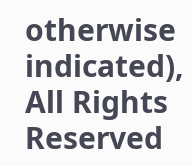otherwise indicated), All Rights Reserved